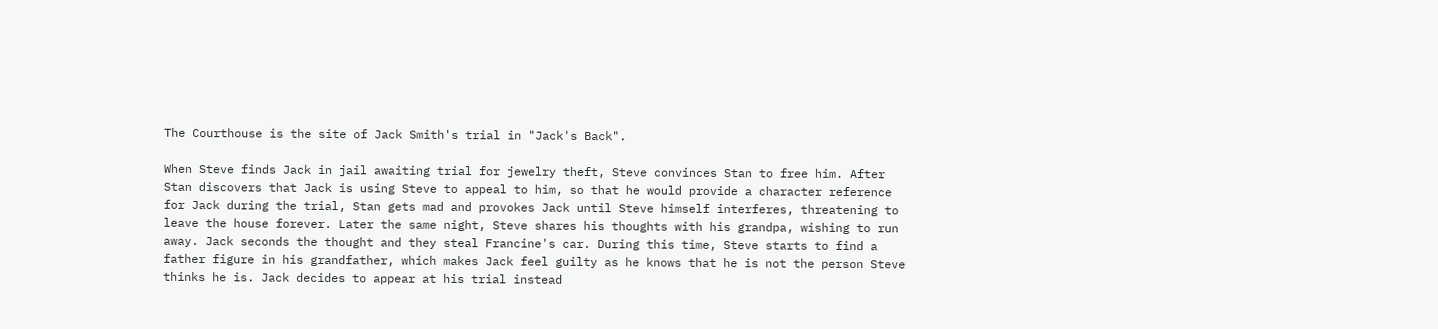The Courthouse is the site of Jack Smith's trial in "Jack's Back".

When Steve finds Jack in jail awaiting trial for jewelry theft, Steve convinces Stan to free him. After Stan discovers that Jack is using Steve to appeal to him, so that he would provide a character reference for Jack during the trial, Stan gets mad and provokes Jack until Steve himself interferes, threatening to leave the house forever. Later the same night, Steve shares his thoughts with his grandpa, wishing to run away. Jack seconds the thought and they steal Francine's car. During this time, Steve starts to find a father figure in his grandfather, which makes Jack feel guilty as he knows that he is not the person Steve thinks he is. Jack decides to appear at his trial instead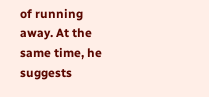of running away. At the same time, he suggests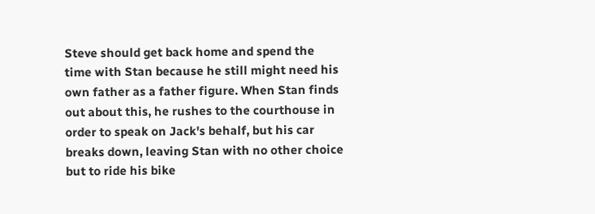Steve should get back home and spend the time with Stan because he still might need his own father as a father figure. When Stan finds out about this, he rushes to the courthouse in order to speak on Jack's behalf, but his car breaks down, leaving Stan with no other choice but to ride his bike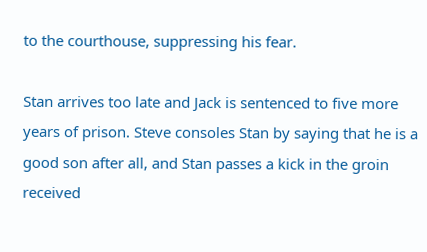to the courthouse, suppressing his fear.

Stan arrives too late and Jack is sentenced to five more years of prison. Steve consoles Stan by saying that he is a good son after all, and Stan passes a kick in the groin received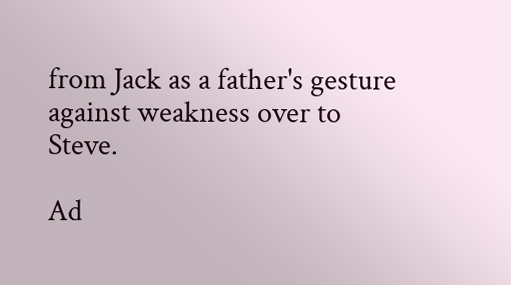from Jack as a father's gesture against weakness over to Steve.

Ad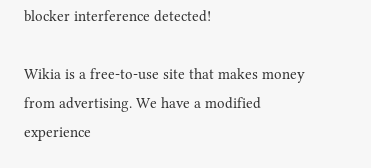blocker interference detected!

Wikia is a free-to-use site that makes money from advertising. We have a modified experience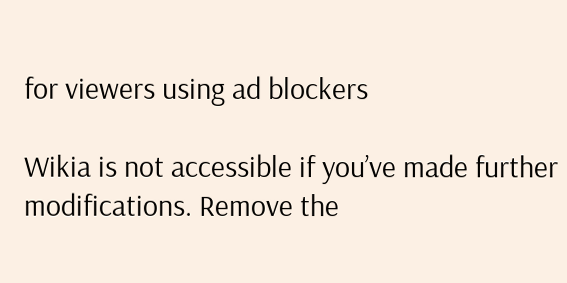for viewers using ad blockers

Wikia is not accessible if you’ve made further modifications. Remove the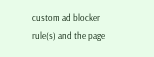custom ad blocker rule(s) and the page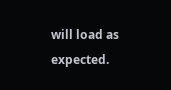will load as expected.